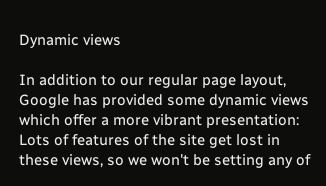Dynamic views

In addition to our regular page layout, Google has provided some dynamic views which offer a more vibrant presentation:
Lots of features of the site get lost in these views, so we won't be setting any of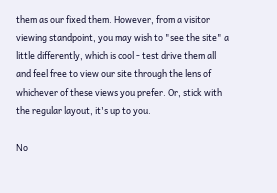them as our fixed them. However, from a visitor viewing standpoint, you may wish to "see the site" a little differently, which is cool - test drive them all and feel free to view our site through the lens of whichever of these views you prefer. Or, stick with the regular layout, it's up to you.

No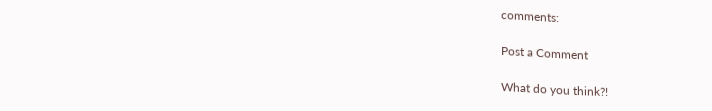comments:

Post a Comment

What do you think?!